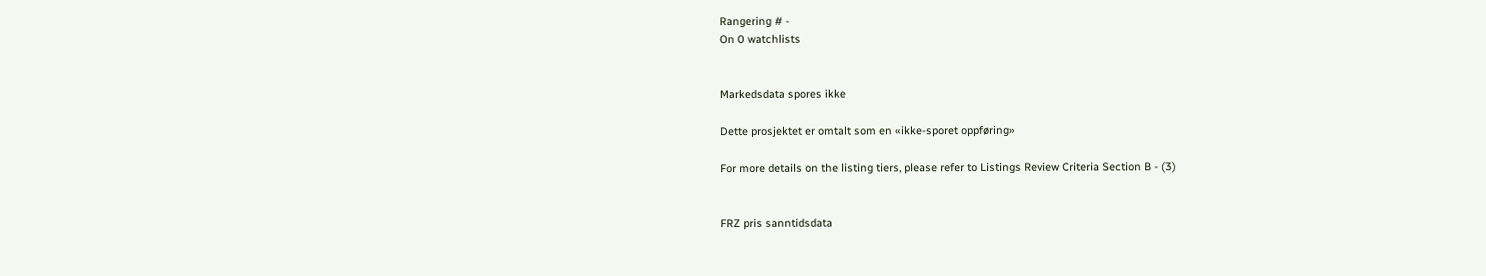Rangering # -
On 0 watchlists


Markedsdata spores ikke

Dette prosjektet er omtalt som en «ikke-sporet oppføring»

For more details on the listing tiers, please refer to Listings Review Criteria Section B - (3)


FRZ pris sanntidsdata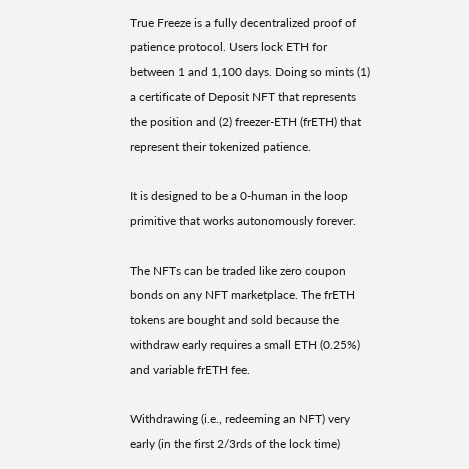True Freeze is a fully decentralized proof of patience protocol. Users lock ETH for between 1 and 1,100 days. Doing so mints (1) a certificate of Deposit NFT that represents the position and (2) freezer-ETH (frETH) that represent their tokenized patience.

It is designed to be a 0-human in the loop primitive that works autonomously forever.

The NFTs can be traded like zero coupon bonds on any NFT marketplace. The frETH tokens are bought and sold because the withdraw early requires a small ETH (0.25%) and variable frETH fee.

Withdrawing (i.e., redeeming an NFT) very early (in the first 2/3rds of the lock time)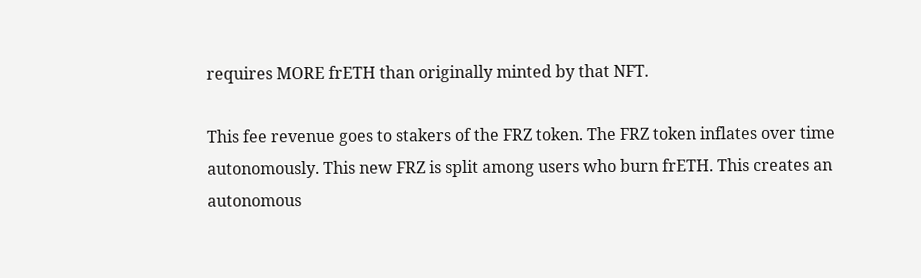requires MORE frETH than originally minted by that NFT.

This fee revenue goes to stakers of the FRZ token. The FRZ token inflates over time autonomously. This new FRZ is split among users who burn frETH. This creates an autonomous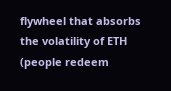flywheel that absorbs the volatility of ETH (people redeem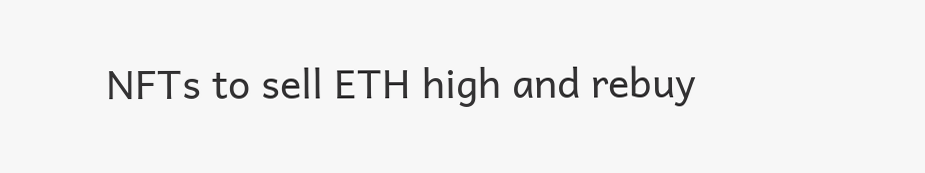NFTs to sell ETH high and rebuy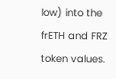low) into the frETH and FRZ token values.